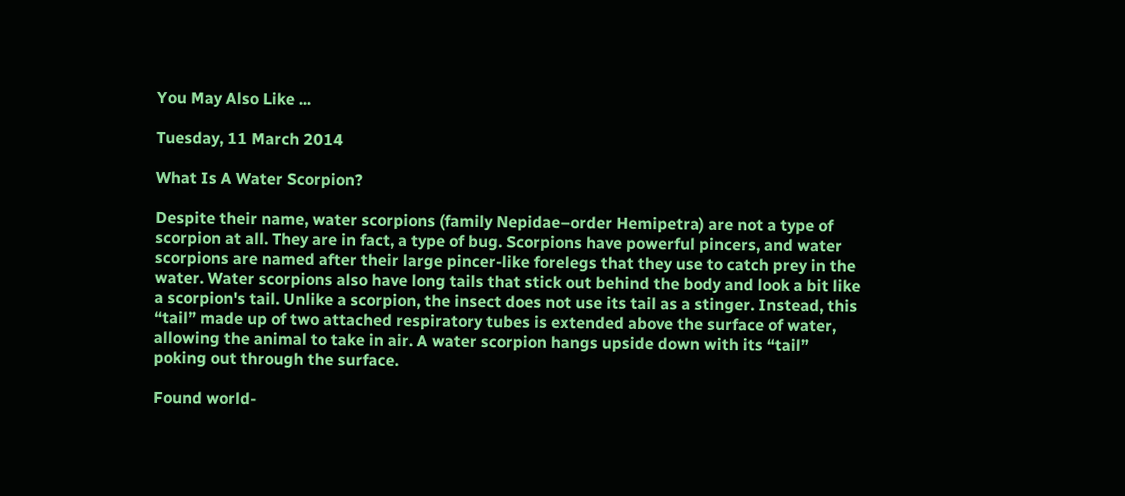You May Also Like ...

Tuesday, 11 March 2014

What Is A Water Scorpion?

Despite their name, water scorpions (family Nepidae–order Hemipetra) are not a type of scorpion at all. They are in fact, a type of bug. Scorpions have powerful pincers, and water scorpions are named after their large pincer-like forelegs that they use to catch prey in the water. Water scorpions also have long tails that stick out behind the body and look a bit like a scorpion's tail. Unlike a scorpion, the insect does not use its tail as a stinger. Instead, this “tail” made up of two attached respiratory tubes is extended above the surface of water, allowing the animal to take in air. A water scorpion hangs upside down with its “tail” poking out through the surface.

Found world-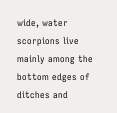wide, water scorpions live mainly among the bottom edges of ditches and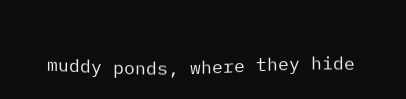muddy ponds, where they hide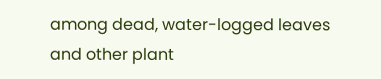among dead, water-logged leaves and other plant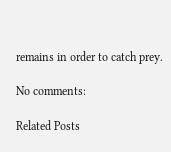remains in order to catch prey.

No comments:

Related Posts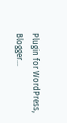Plugin for WordPress, Blogger...